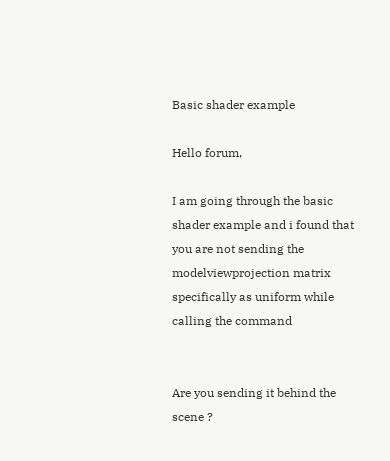Basic shader example

Hello forum,

I am going through the basic shader example and i found that you are not sending the modelviewprojection matrix specifically as uniform while calling the command


Are you sending it behind the scene ?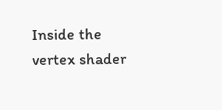Inside the vertex shader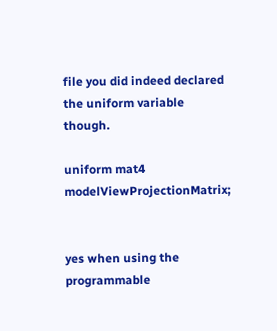file you did indeed declared the uniform variable though.

uniform mat4 modelViewProjectionMatrix;


yes when using the programmable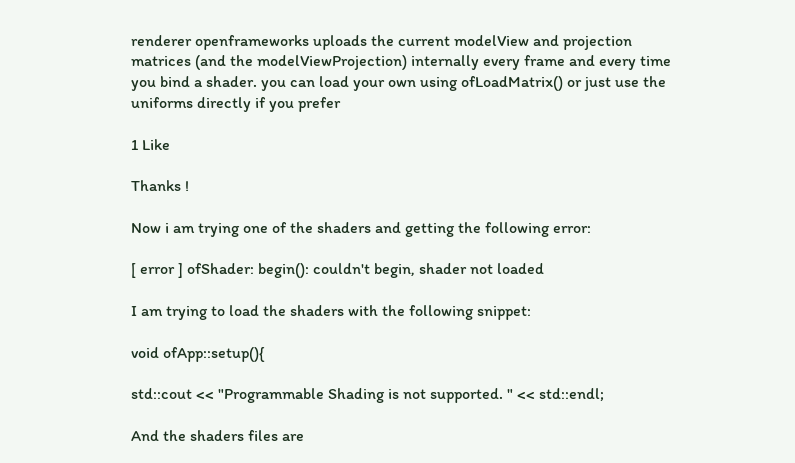renderer openframeworks uploads the current modelView and projection matrices (and the modelViewProjection) internally every frame and every time you bind a shader. you can load your own using ofLoadMatrix() or just use the uniforms directly if you prefer

1 Like

Thanks !

Now i am trying one of the shaders and getting the following error:

[ error ] ofShader: begin(): couldn't begin, shader not loaded

I am trying to load the shaders with the following snippet:

void ofApp::setup(){

std::cout << "Programmable Shading is not supported. " << std::endl;

And the shaders files are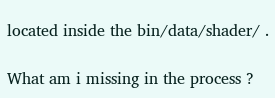located inside the bin/data/shader/ .

What am i missing in the process ?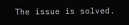The issue is solved.